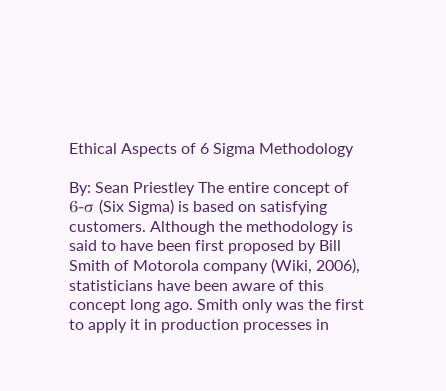Ethical Aspects of 6 Sigma Methodology

By: Sean Priestley The entire concept of 6-σ (Six Sigma) is based on satisfying customers. Although the methodology is said to have been first proposed by Bill Smith of Motorola company (Wiki, 2006), statisticians have been aware of this concept long ago. Smith only was the first to apply it in production processes in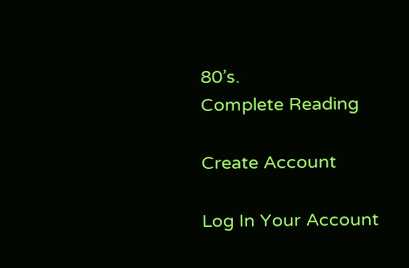80’s.
Complete Reading

Create Account

Log In Your Account